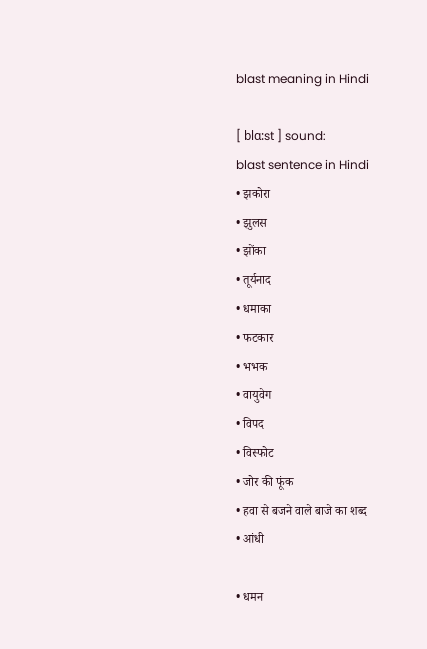blast meaning in Hindi

[ blɑ:st ] sound:
blast sentence in Hindi
• झकोरा
• झुलस
• झोंका
• तूर्यनाद
• धमाका
• फटकार
• भभक
• वायुवेग
• विपद
• विस्फोट
• जोर की फूंक
• हवा से बजने वाले बाजे का शब्द
• आंधी

• धमन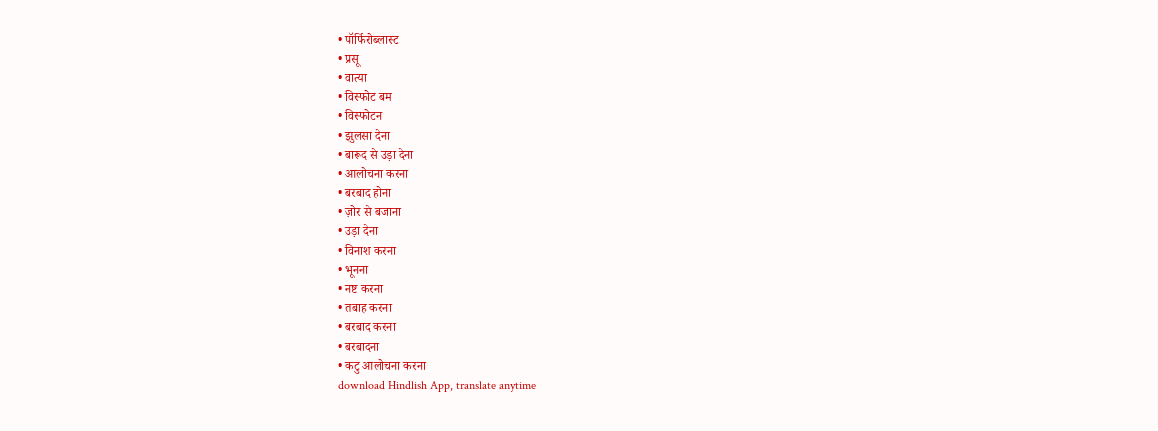• पॉर्फिरोब्लास्ट
• प्रसू
• वात्या
• विस्फोट बम
• विस्फोटन
• झुलसा देना
• बारूद से उड़ा देना
• आलोचना करना
• बरबाद होना
• ज़ोर से बजाना
• उड़ा देना
• विनाश करना
• भूनना
• नष्ट करना
• तबाह करना
• बरबाद करना
• बरबादना
• कटु आलोचना करना
download Hindlish App, translate anytime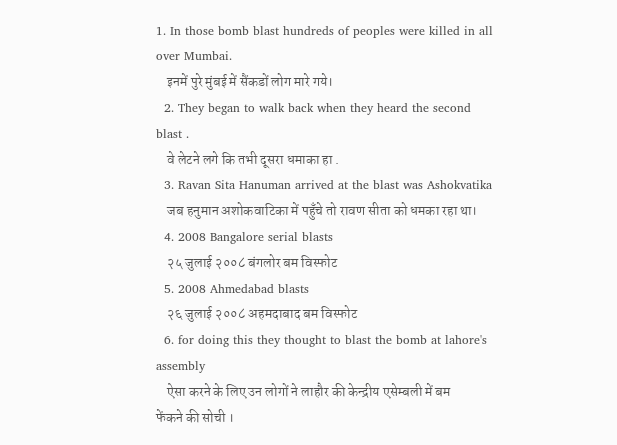1. In those bomb blast hundreds of peoples were killed in all over Mumbai.
    इनमें पुरे मुंबई में सैंकडों लोग मारे गये।
  2. They began to walk back when they heard the second blast .
    वे लेटने लगे कि तभी दूसरा धमाका हा .
  3. Ravan Sita Hanuman arrived at the blast was Ashokvatika
    जब हनुमान अशोकवाटिका में पहुँचे तो रावण सीता को धमका रहा था।
  4. 2008 Bangalore serial blasts
    २५ जुलाई २००८ बंगलोर बम विस्फोट
  5. 2008 Ahmedabad blasts
    २६ जुलाई २००८ अहमदाबाद बम विस्फोट
  6. for doing this they thought to blast the bomb at lahore's assembly
    ऐसा करने के लिए उन लोगों ने लाहौर की केन्द्रीय एसेम्बली में बम फेंकने की सोची ।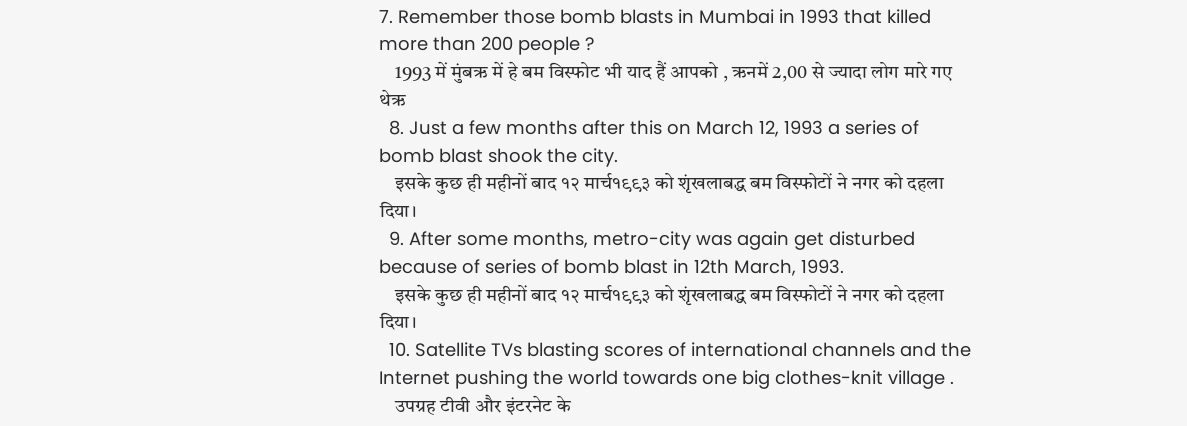7. Remember those bomb blasts in Mumbai in 1993 that killed more than 200 people ?
    1993 में मुंबऋ में हे बम विस्फोट भी याद हैं आपको , ऋनमें 2,00 से ज्यादा लोग मारे गए थेऋ
  8. Just a few months after this on March 12, 1993 a series of bomb blast shook the city.
    इसके कुछ ही महीनों बाद १२ मार्च१९९३ को शृंखलाबद्ध बम विस्फोटों ने नगर को दहला दिया।
  9. After some months, metro-city was again get disturbed because of series of bomb blast in 12th March, 1993.
    इसके कुछ ही महीनों बाद १२ मार्च१९९३ को शृंखलाबद्ध बम विस्फोटों ने नगर को दहला दिया।
  10. Satellite TVs blasting scores of international channels and the Internet pushing the world towards one big clothes-knit village .
    उपग्रह टीवी और इंटरनेट के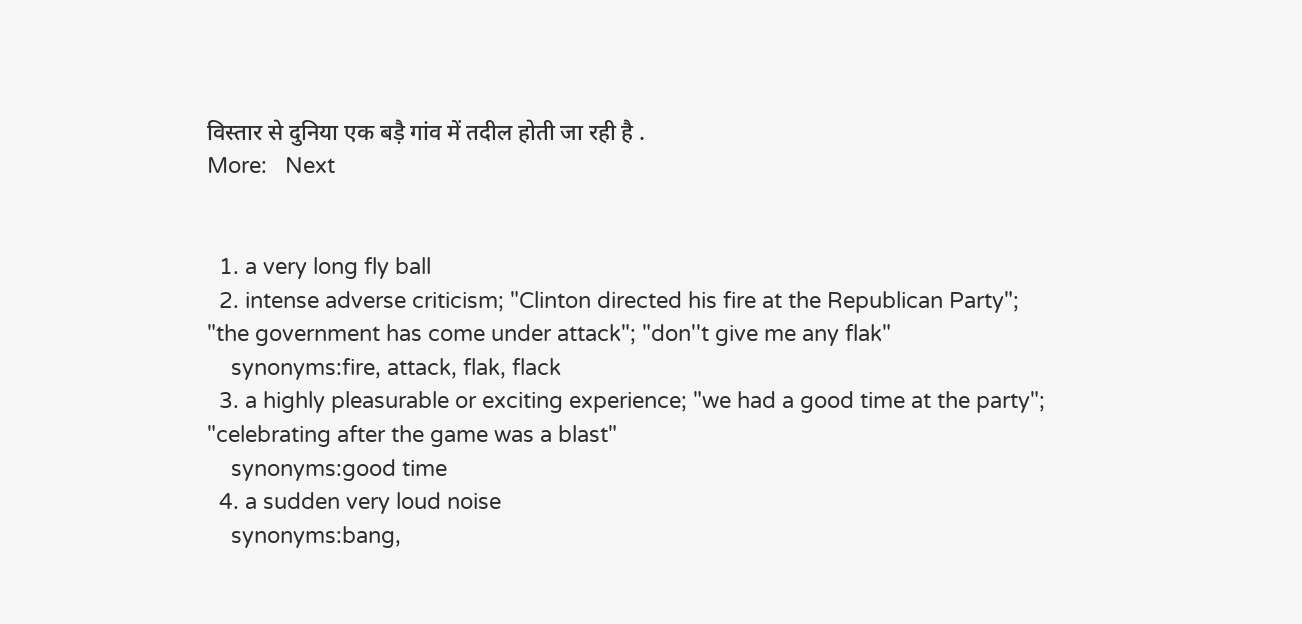विस्तार से दुनिया एक बड़ै गांव में तदील होती जा रही है .
More:   Next


  1. a very long fly ball
  2. intense adverse criticism; "Clinton directed his fire at the Republican Party"; "the government has come under attack"; "don''t give me any flak"
    synonyms:fire, attack, flak, flack
  3. a highly pleasurable or exciting experience; "we had a good time at the party"; "celebrating after the game was a blast"
    synonyms:good time
  4. a sudden very loud noise
    synonyms:bang,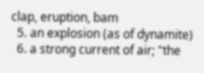clap, eruption, bam
  5. an explosion (as of dynamite)
  6. a strong current of air; "the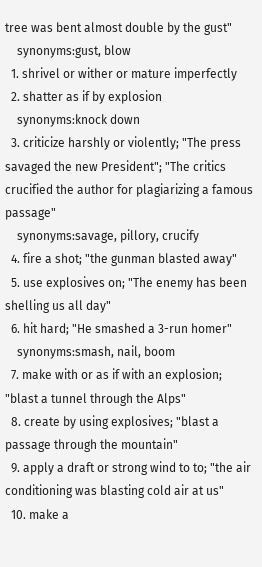tree was bent almost double by the gust"
    synonyms:gust, blow
  1. shrivel or wither or mature imperfectly
  2. shatter as if by explosion
    synonyms:knock down
  3. criticize harshly or violently; "The press savaged the new President"; "The critics crucified the author for plagiarizing a famous passage"
    synonyms:savage, pillory, crucify
  4. fire a shot; "the gunman blasted away"
  5. use explosives on; "The enemy has been shelling us all day"
  6. hit hard; "He smashed a 3-run homer"
    synonyms:smash, nail, boom
  7. make with or as if with an explosion; "blast a tunnel through the Alps"
  8. create by using explosives; "blast a passage through the mountain"
  9. apply a draft or strong wind to to; "the air conditioning was blasting cold air at us"
  10. make a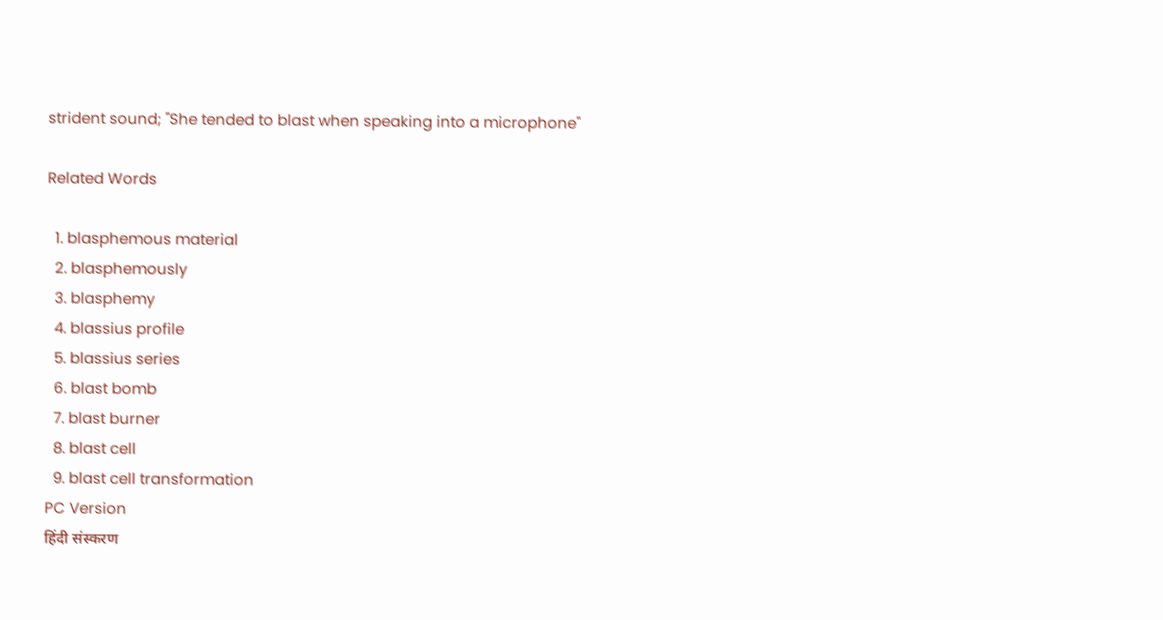strident sound; "She tended to blast when speaking into a microphone"

Related Words

  1. blasphemous material
  2. blasphemously
  3. blasphemy
  4. blassius profile
  5. blassius series
  6. blast bomb
  7. blast burner
  8. blast cell
  9. blast cell transformation
PC Version
हिंदी संस्करण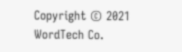Copyright © 2021 WordTech Co.